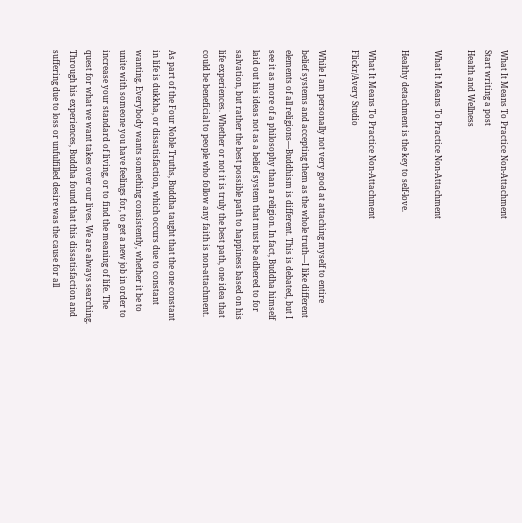What It Means To Practice Non-Attachment
Start writing a post
Health and Wellness

What It Means To Practice Non-Attachment

Healthy detachment is the key to self-love.

What It Means To Practice Non-Attachment
Flickr/Avery Studio

While I am personally not very good at attaching myself to entire belief systems and accepting them as the whole truth—I like different elements of all religions—Buddhism is different. This is debated, but I see it as more of a philosophy than a religion. In fact, Buddha himself laid out his ideas not as a belief system that must be adhered to for salvation, but rather the best possible path to happiness based on his life experiences. Whether or not it is truly the best path, one idea that could be beneficial to people who follow any faith is non-attachment.

As part of the Four Noble Truths, Buddha taught that the one constant in life is dukkha, or dissatisfaction, which occurs due to constant wanting. Everybody wants something consistently, whether it be to unite with someone you have feelings for, to get a new job in order to increase your standard of living, or to find the meaning of life. The quest for what we want takes over our lives. We are always searching. Through his experiences, Buddha found that this dissatisfaction and suffering due to loss or unfulfilled desire was the cause for all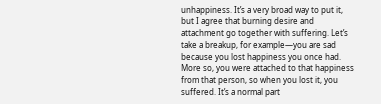unhappiness. It’s a very broad way to put it, but I agree that burning desire and attachment go together with suffering. Let’s take a breakup, for example—you are sad because you lost happiness you once had. More so, you were attached to that happiness from that person, so when you lost it, you suffered. It’s a normal part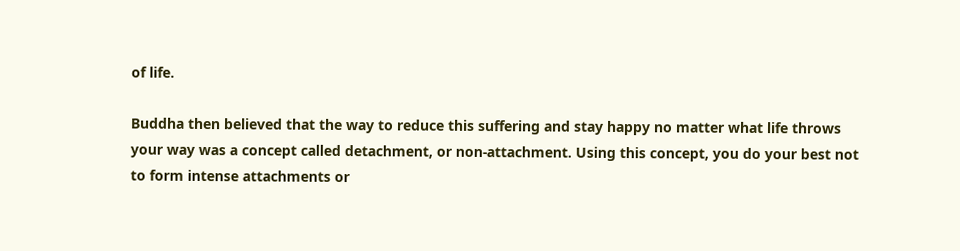of life.

Buddha then believed that the way to reduce this suffering and stay happy no matter what life throws your way was a concept called detachment, or non-attachment. Using this concept, you do your best not to form intense attachments or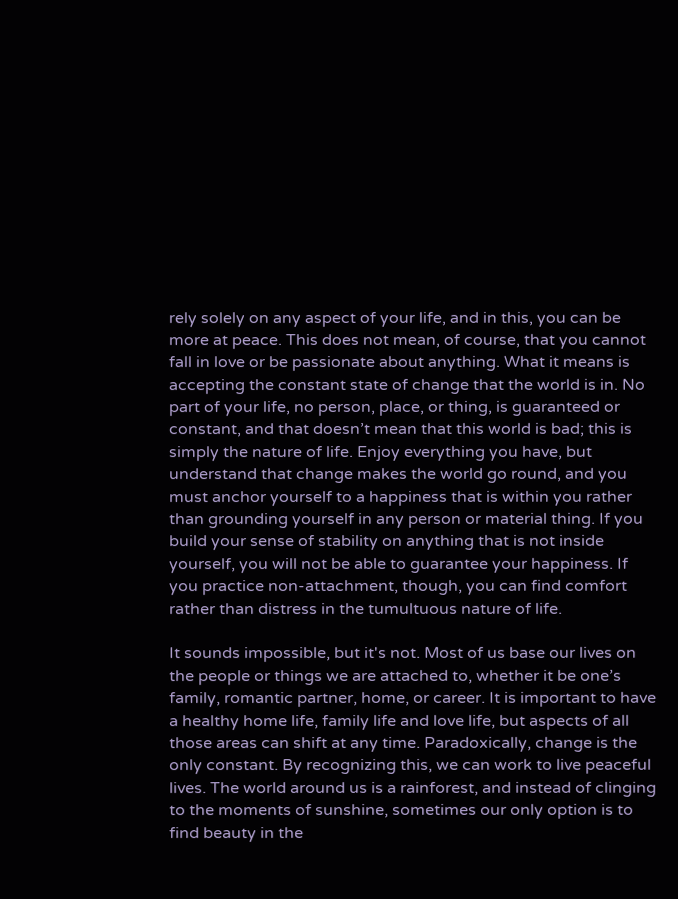rely solely on any aspect of your life, and in this, you can be more at peace. This does not mean, of course, that you cannot fall in love or be passionate about anything. What it means is accepting the constant state of change that the world is in. No part of your life, no person, place, or thing, is guaranteed or constant, and that doesn’t mean that this world is bad; this is simply the nature of life. Enjoy everything you have, but understand that change makes the world go round, and you must anchor yourself to a happiness that is within you rather than grounding yourself in any person or material thing. If you build your sense of stability on anything that is not inside yourself, you will not be able to guarantee your happiness. If you practice non-attachment, though, you can find comfort rather than distress in the tumultuous nature of life.

It sounds impossible, but it's not. Most of us base our lives on the people or things we are attached to, whether it be one’s family, romantic partner, home, or career. It is important to have a healthy home life, family life and love life, but aspects of all those areas can shift at any time. Paradoxically, change is the only constant. By recognizing this, we can work to live peaceful lives. The world around us is a rainforest, and instead of clinging to the moments of sunshine, sometimes our only option is to find beauty in the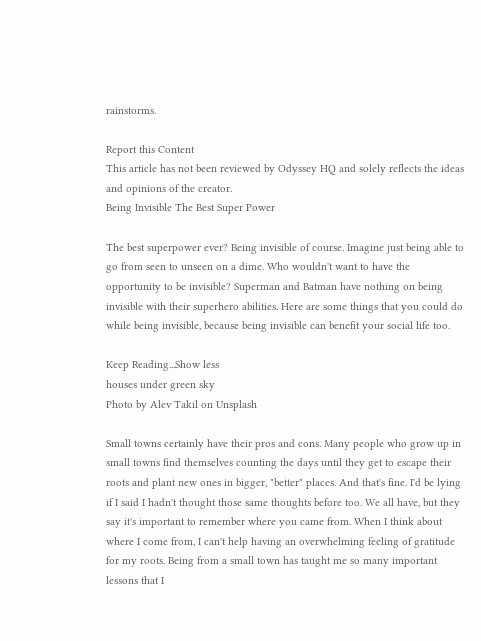rainstorms.

Report this Content
This article has not been reviewed by Odyssey HQ and solely reflects the ideas and opinions of the creator.
Being Invisible The Best Super Power

The best superpower ever? Being invisible of course. Imagine just being able to go from seen to unseen on a dime. Who wouldn't want to have the opportunity to be invisible? Superman and Batman have nothing on being invisible with their superhero abilities. Here are some things that you could do while being invisible, because being invisible can benefit your social life too.

Keep Reading...Show less
houses under green sky
Photo by Alev Takil on Unsplash

Small towns certainly have their pros and cons. Many people who grow up in small towns find themselves counting the days until they get to escape their roots and plant new ones in bigger, "better" places. And that's fine. I'd be lying if I said I hadn't thought those same thoughts before too. We all have, but they say it's important to remember where you came from. When I think about where I come from, I can't help having an overwhelming feeling of gratitude for my roots. Being from a small town has taught me so many important lessons that I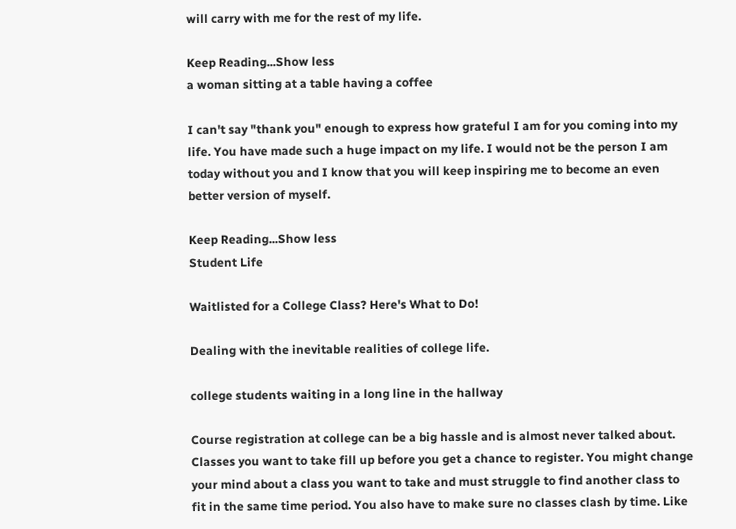will carry with me for the rest of my life.

Keep Reading...Show less
a woman sitting at a table having a coffee

I can't say "thank you" enough to express how grateful I am for you coming into my life. You have made such a huge impact on my life. I would not be the person I am today without you and I know that you will keep inspiring me to become an even better version of myself.

Keep Reading...Show less
Student Life

Waitlisted for a College Class? Here's What to Do!

Dealing with the inevitable realities of college life.

college students waiting in a long line in the hallway

Course registration at college can be a big hassle and is almost never talked about. Classes you want to take fill up before you get a chance to register. You might change your mind about a class you want to take and must struggle to find another class to fit in the same time period. You also have to make sure no classes clash by time. Like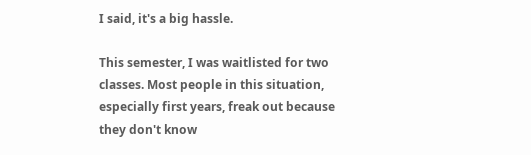I said, it's a big hassle.

This semester, I was waitlisted for two classes. Most people in this situation, especially first years, freak out because they don't know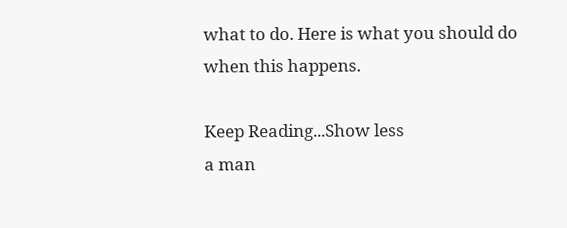what to do. Here is what you should do when this happens.

Keep Reading...Show less
a man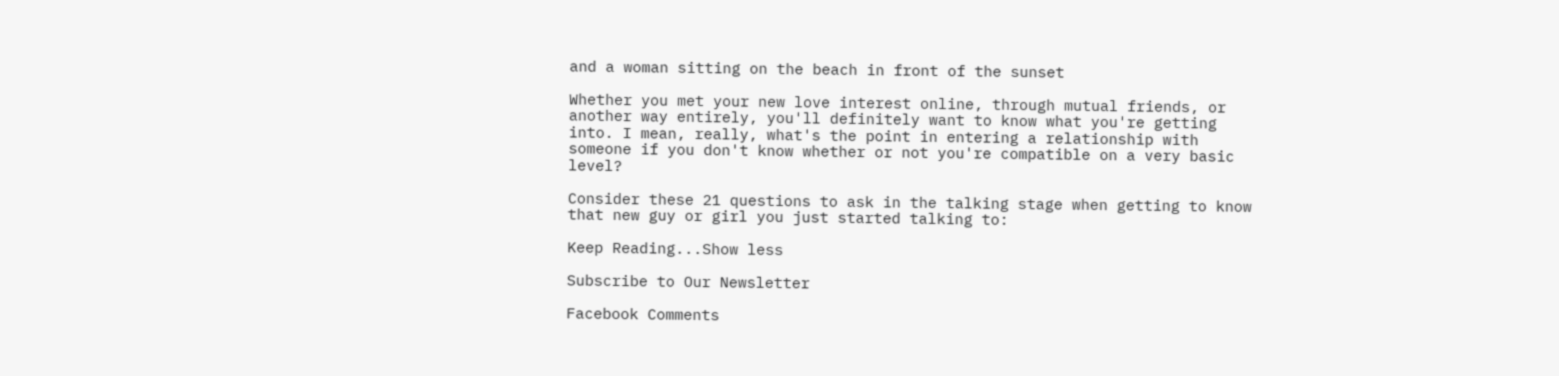and a woman sitting on the beach in front of the sunset

Whether you met your new love interest online, through mutual friends, or another way entirely, you'll definitely want to know what you're getting into. I mean, really, what's the point in entering a relationship with someone if you don't know whether or not you're compatible on a very basic level?

Consider these 21 questions to ask in the talking stage when getting to know that new guy or girl you just started talking to:

Keep Reading...Show less

Subscribe to Our Newsletter

Facebook Comments